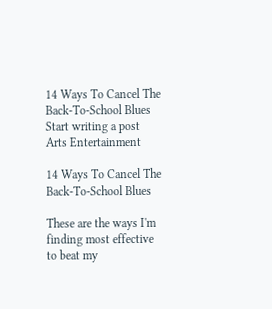14 Ways To Cancel The Back-To-School Blues
Start writing a post
Arts Entertainment

14 Ways To Cancel The Back-To-School Blues

These are the ways I'm finding most effective to beat my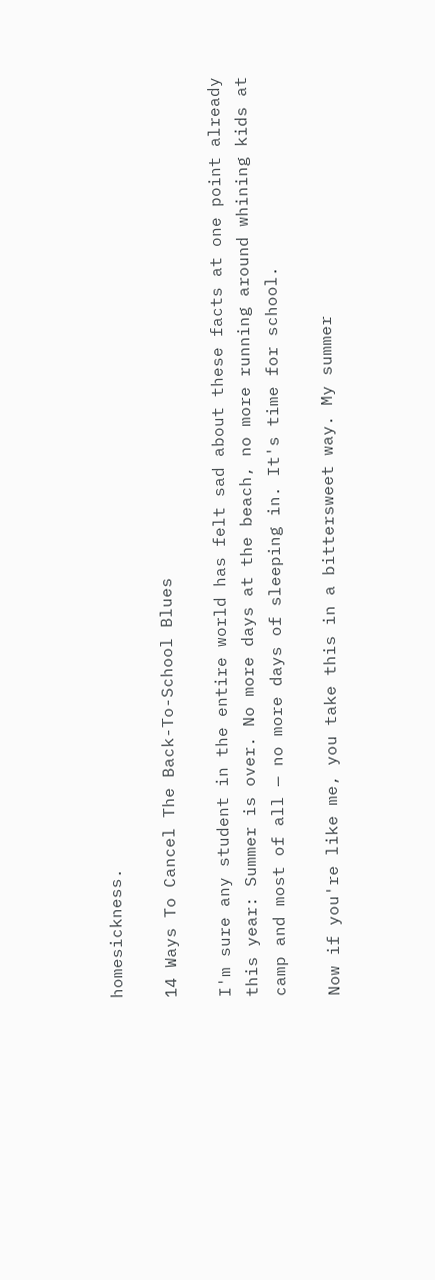homesickness.

14 Ways To Cancel The Back-To-School Blues

I'm sure any student in the entire world has felt sad about these facts at one point already this year: Summer is over. No more days at the beach, no more running around whining kids at camp and most of all — no more days of sleeping in. It's time for school.

Now if you're like me, you take this in a bittersweet way. My summer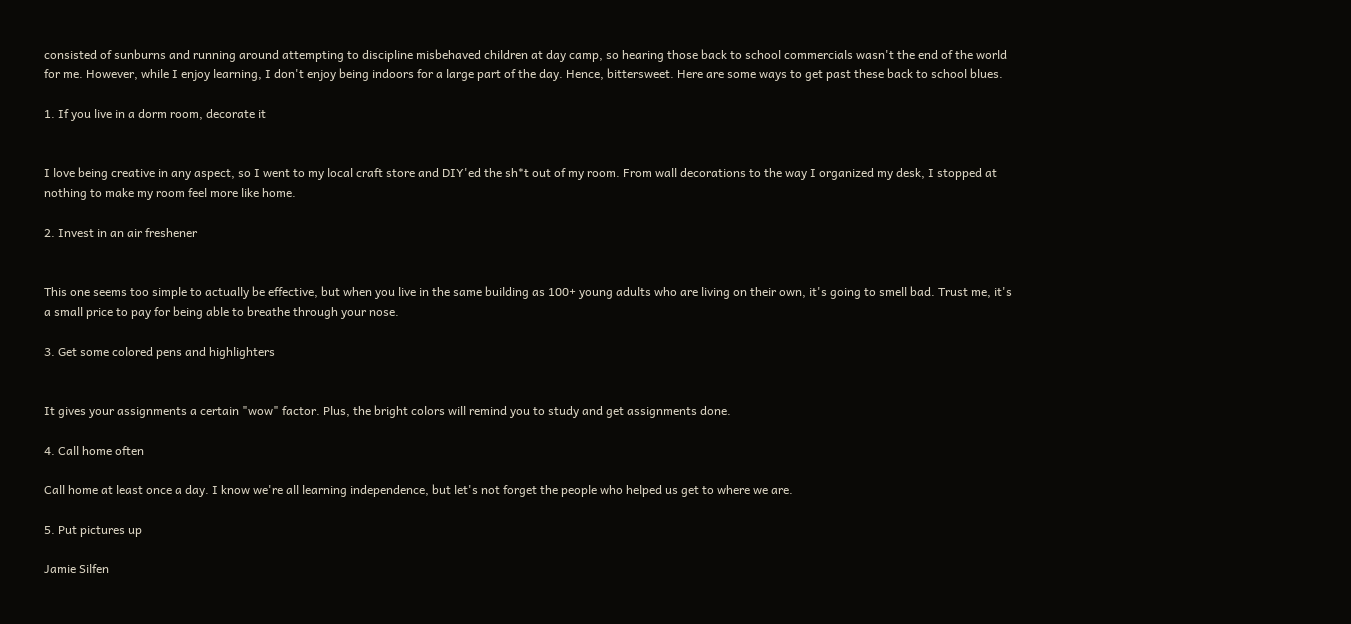consisted of sunburns and running around attempting to discipline misbehaved children at day camp, so hearing those back to school commercials wasn't the end of the world for me. However, while I enjoy learning, I don't enjoy being indoors for a large part of the day. Hence, bittersweet. Here are some ways to get past these back to school blues.

1. If you live in a dorm room, decorate it


I love being creative in any aspect, so I went to my local craft store and DIY'ed the sh*t out of my room. From wall decorations to the way I organized my desk, I stopped at nothing to make my room feel more like home.

2. Invest in an air freshener


This one seems too simple to actually be effective, but when you live in the same building as 100+ young adults who are living on their own, it's going to smell bad. Trust me, it's a small price to pay for being able to breathe through your nose.

3. Get some colored pens and highlighters


It gives your assignments a certain "wow" factor. Plus, the bright colors will remind you to study and get assignments done.

4. Call home often

Call home at least once a day. I know we're all learning independence, but let's not forget the people who helped us get to where we are.

5. Put pictures up

Jamie Silfen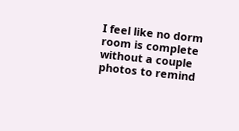I feel like no dorm room is complete without a couple photos to remind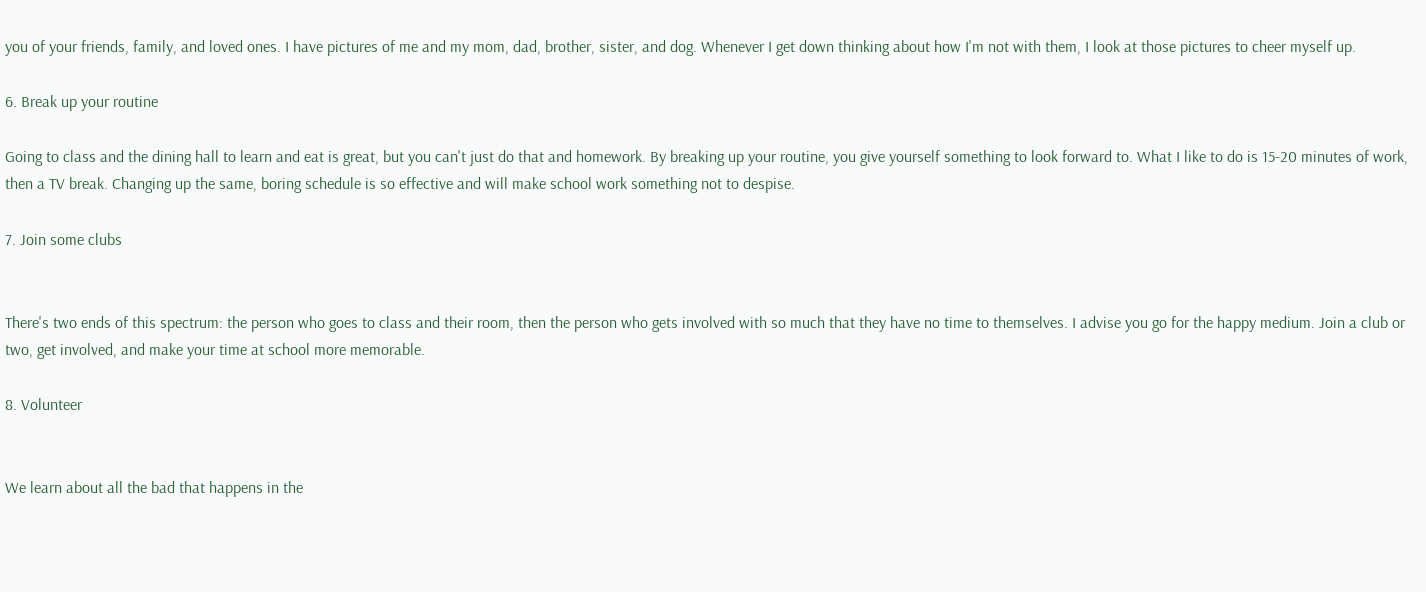you of your friends, family, and loved ones. I have pictures of me and my mom, dad, brother, sister, and dog. Whenever I get down thinking about how I'm not with them, I look at those pictures to cheer myself up.

6. Break up your routine

Going to class and the dining hall to learn and eat is great, but you can't just do that and homework. By breaking up your routine, you give yourself something to look forward to. What I like to do is 15-20 minutes of work, then a TV break. Changing up the same, boring schedule is so effective and will make school work something not to despise.

7. Join some clubs


There's two ends of this spectrum: the person who goes to class and their room, then the person who gets involved with so much that they have no time to themselves. I advise you go for the happy medium. Join a club or two, get involved, and make your time at school more memorable.

8. Volunteer


We learn about all the bad that happens in the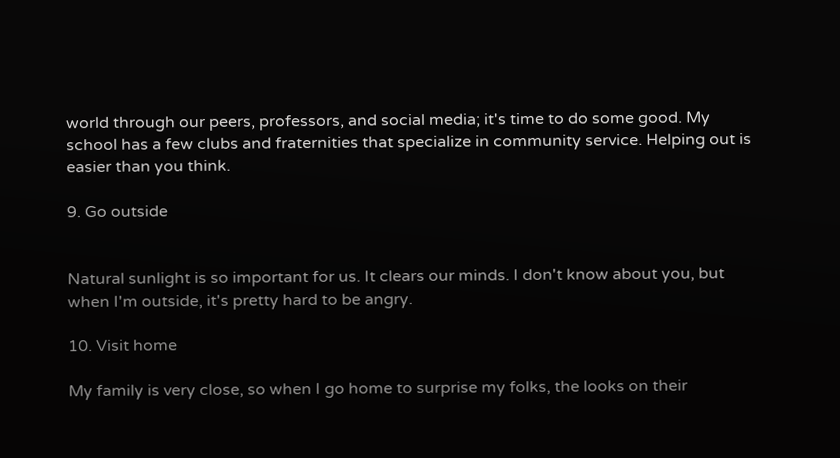world through our peers, professors, and social media; it's time to do some good. My school has a few clubs and fraternities that specialize in community service. Helping out is easier than you think.

9. Go outside


Natural sunlight is so important for us. It clears our minds. I don't know about you, but when I'm outside, it's pretty hard to be angry.

10. Visit home

My family is very close, so when I go home to surprise my folks, the looks on their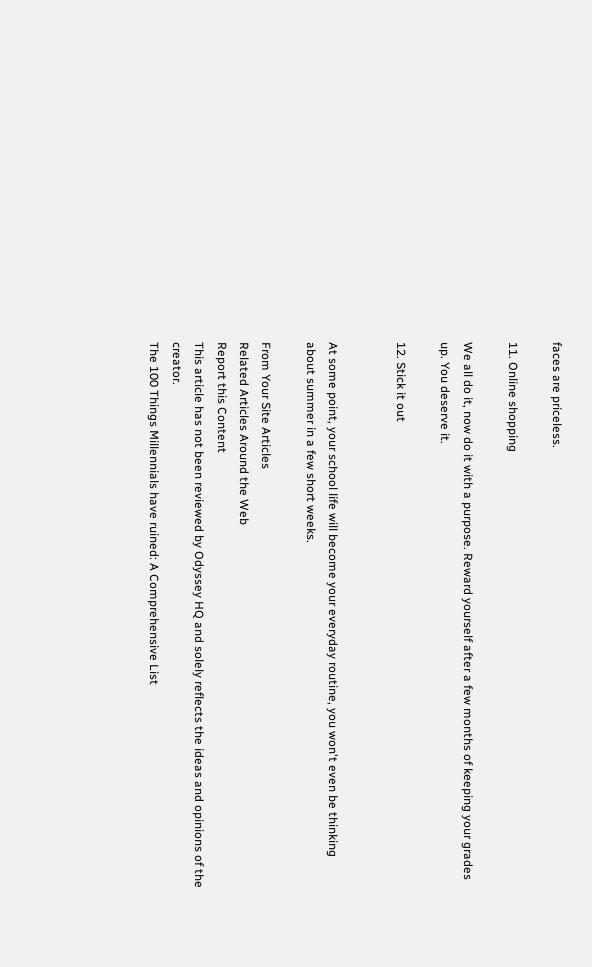faces are priceless.

11. Online shopping

We all do it, now do it with a purpose. Reward yourself after a few months of keeping your grades up. You deserve it.

12. Stick it out


At some point, your school life will become your everyday routine, you won't even be thinking about summer in a few short weeks.

From Your Site Articles
Related Articles Around the Web
Report this Content
This article has not been reviewed by Odyssey HQ and solely reflects the ideas and opinions of the creator.
The 100 Things Millennials have ruined: A Comprehensive List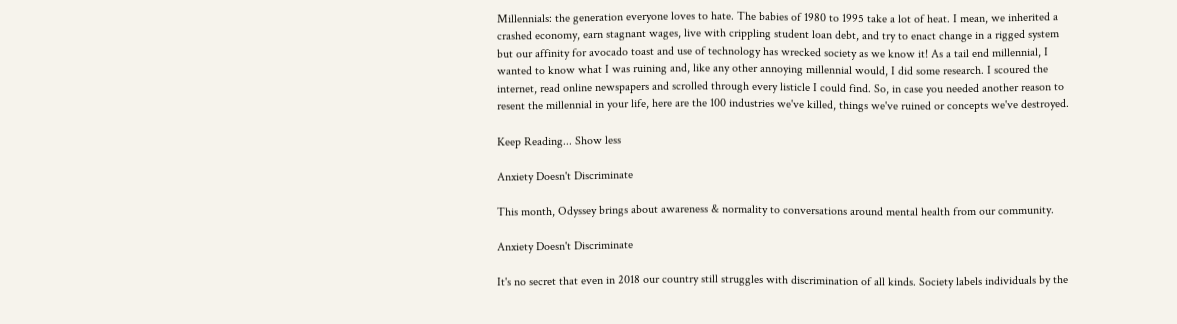Millennials: the generation everyone loves to hate. The babies of 1980 to 1995 take a lot of heat. I mean, we inherited a crashed economy, earn stagnant wages, live with crippling student loan debt, and try to enact change in a rigged system but our affinity for avocado toast and use of technology has wrecked society as we know it! As a tail end millennial, I wanted to know what I was ruining and, like any other annoying millennial would, I did some research. I scoured the internet, read online newspapers and scrolled through every listicle I could find. So, in case you needed another reason to resent the millennial in your life, here are the 100 industries we've killed, things we've ruined or concepts we've destroyed.

Keep Reading... Show less

Anxiety Doesn't Discriminate

This month, Odyssey brings about awareness & normality to conversations around mental health from our community.

Anxiety Doesn't Discriminate

It's no secret that even in 2018 our country still struggles with discrimination of all kinds. Society labels individuals by the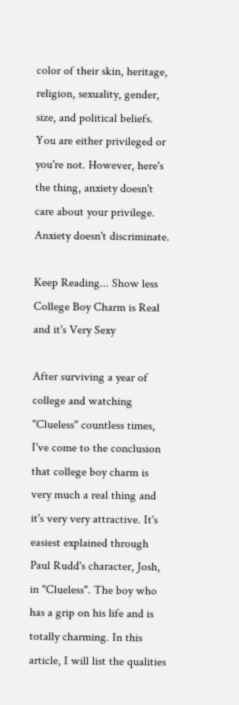color of their skin, heritage, religion, sexuality, gender, size, and political beliefs. You are either privileged or you're not. However, here's the thing, anxiety doesn't care about your privilege. Anxiety doesn't discriminate.

Keep Reading... Show less
College Boy Charm is Real and it's Very Sexy

After surviving a year of college and watching "Clueless" countless times, I've come to the conclusion that college boy charm is very much a real thing and it's very very attractive. It's easiest explained through Paul Rudd's character, Josh, in "Clueless". The boy who has a grip on his life and is totally charming. In this article, I will list the qualities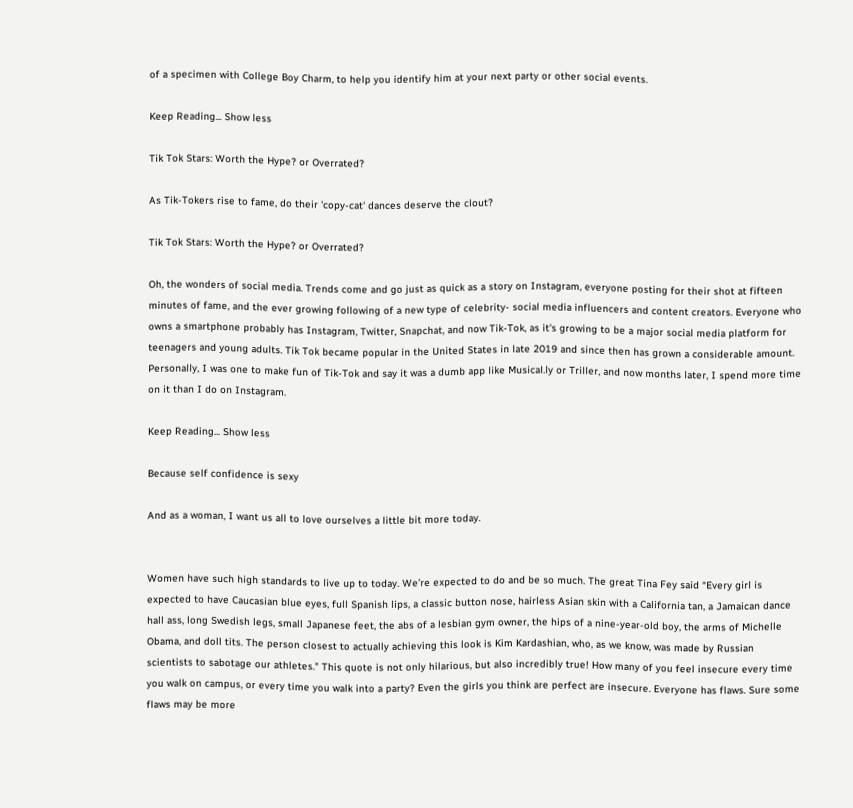of a specimen with College Boy Charm, to help you identify him at your next party or other social events.

Keep Reading... Show less

Tik Tok Stars: Worth the Hype? or Overrated?

As Tik-Tokers rise to fame, do their 'copy-cat' dances deserve the clout?

Tik Tok Stars: Worth the Hype? or Overrated?

Oh, the wonders of social media. Trends come and go just as quick as a story on Instagram, everyone posting for their shot at fifteen minutes of fame, and the ever growing following of a new type of celebrity- social media influencers and content creators. Everyone who owns a smartphone probably has Instagram, Twitter, Snapchat, and now Tik-Tok, as it's growing to be a major social media platform for teenagers and young adults. Tik Tok became popular in the United States in late 2019 and since then has grown a considerable amount. Personally, I was one to make fun of Tik-Tok and say it was a dumb app like Musical.ly or Triller, and now months later, I spend more time on it than I do on Instagram.

Keep Reading... Show less

Because self confidence is sexy

And as a woman, I want us all to love ourselves a little bit more today.


Women have such high standards to live up to today. We’re expected to do and be so much. The great Tina Fey said “Every girl is expected to have Caucasian blue eyes, full Spanish lips, a classic button nose, hairless Asian skin with a California tan, a Jamaican dance hall ass, long Swedish legs, small Japanese feet, the abs of a lesbian gym owner, the hips of a nine-year-old boy, the arms of Michelle Obama, and doll tits. The person closest to actually achieving this look is Kim Kardashian, who, as we know, was made by Russian scientists to sabotage our athletes." This quote is not only hilarious, but also incredibly true! How many of you feel insecure every time you walk on campus, or every time you walk into a party? Even the girls you think are perfect are insecure. Everyone has flaws. Sure some flaws may be more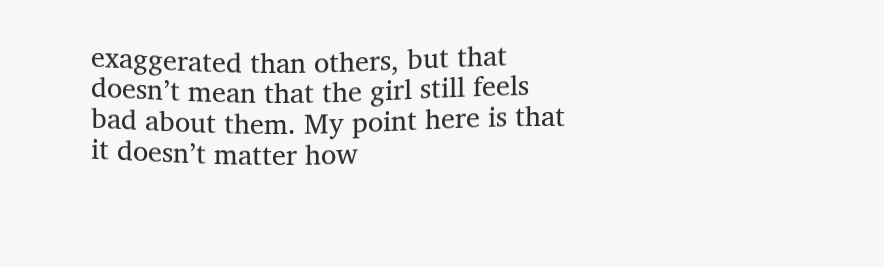exaggerated than others, but that doesn’t mean that the girl still feels bad about them. My point here is that it doesn’t matter how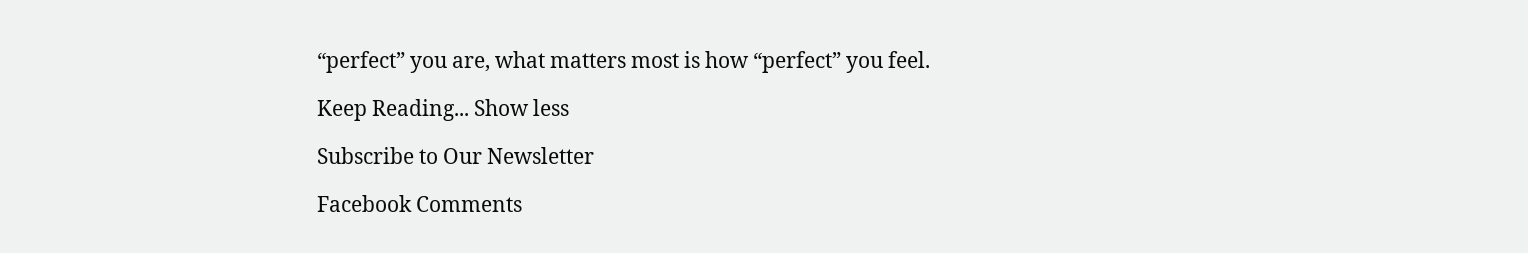“perfect” you are, what matters most is how “perfect” you feel.

Keep Reading... Show less

Subscribe to Our Newsletter

Facebook Comments